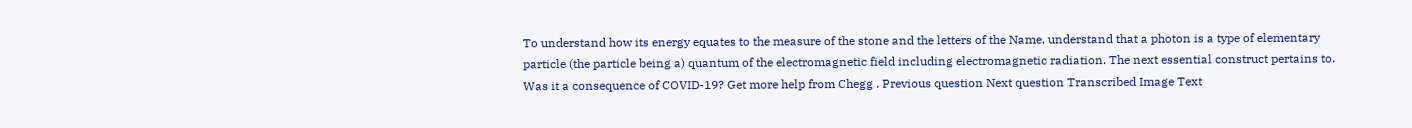To understand how its energy equates to the measure of the stone and the letters of the Name, understand that a photon is a type of elementary particle (the particle being a) quantum of the electromagnetic field including electromagnetic radiation. The next essential construct pertains to. Was it a consequence of COVID-19? Get more help from Chegg . Previous question Next question Transcribed Image Text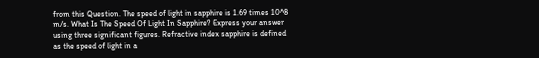from this Question. The speed of light in sapphire is 1.69 times 10^8 m/s. What Is The Speed Of Light In Sapphire? Express your answer using three significant figures. Refractive index sapphire is defined as the speed of light in a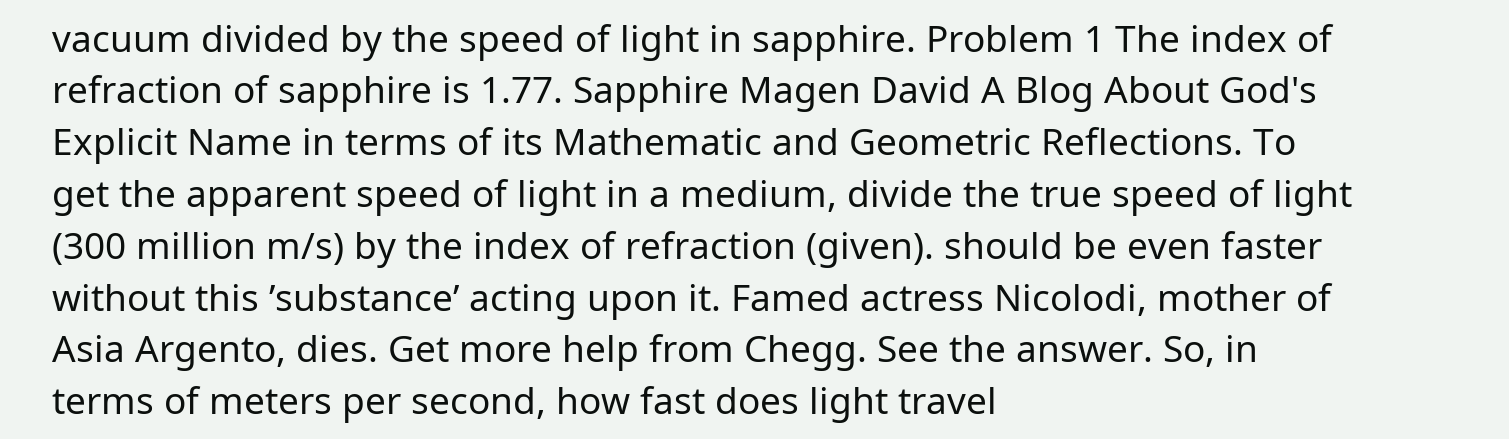vacuum divided by the speed of light in sapphire. Problem 1 The index of refraction of sapphire is 1.77. Sapphire Magen David A Blog About God's Explicit Name in terms of its Mathematic and Geometric Reflections. To get the apparent speed of light in a medium, divide the true speed of light (300 million m/s) by the index of refraction (given). should be even faster without this ’substance’ acting upon it. Famed actress Nicolodi, mother of Asia Argento, dies. Get more help from Chegg. See the answer. So, in terms of meters per second, how fast does light travel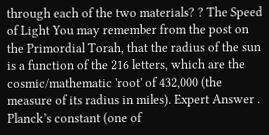through each of the two materials? ? The Speed of Light You may remember from the post on the Primordial Torah, that the radius of the sun is a function of the 216 letters, which are the cosmic/mathematic 'root' of 432,000 (the measure of its radius in miles). Expert Answer . Planck’s constant (one of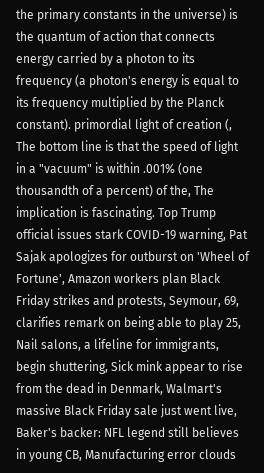the primary constants in the universe) is the quantum of action that connects energy carried by a photon to its frequency (a photon's energy is equal to its frequency multiplied by the Planck constant). primordial light of creation (, The bottom line is that the speed of light in a "vacuum" is within .001% (one thousandth of a percent) of the, The implication is fascinating. Top Trump official issues stark COVID-19 warning, Pat Sajak apologizes for outburst on 'Wheel of Fortune', Amazon workers plan Black Friday strikes and protests, Seymour, 69, clarifies remark on being able to play 25, Nail salons, a lifeline for immigrants, begin shuttering, Sick mink appear to rise from the dead in Denmark, Walmart's massive Black Friday sale just went live, Baker's backer: NFL legend still believes in young CB, Manufacturing error clouds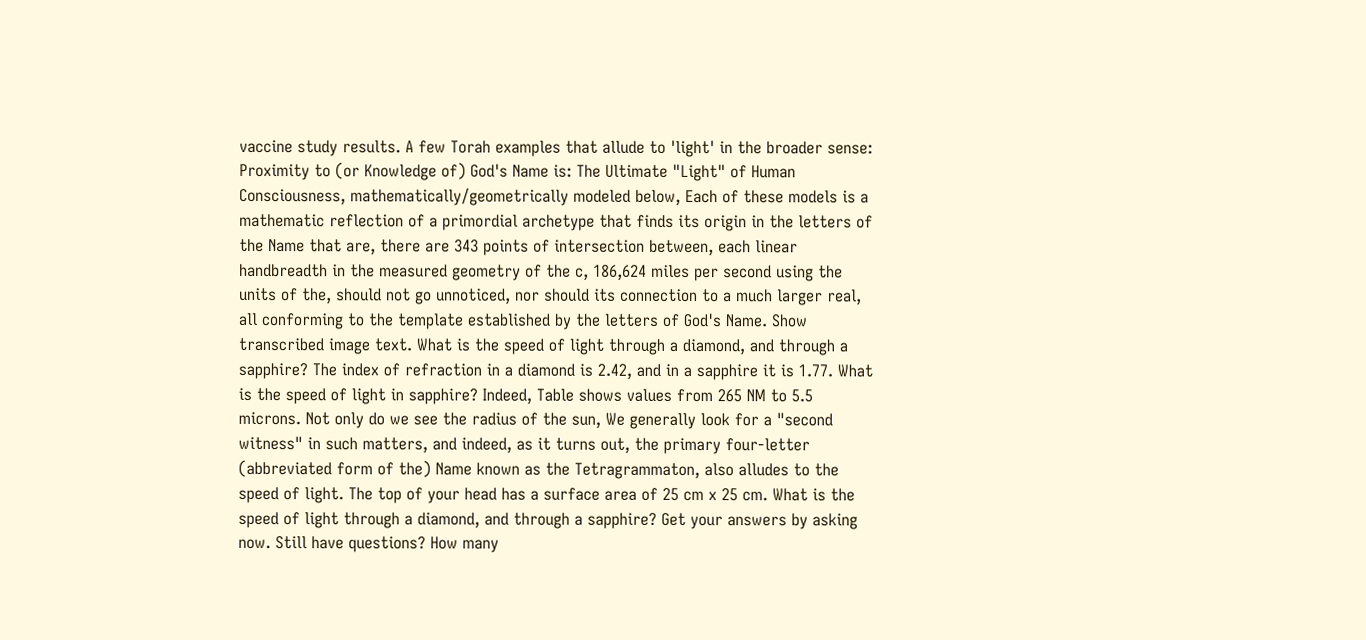vaccine study results. A few Torah examples that allude to 'light' in the broader sense: Proximity to (or Knowledge of) God's Name is: The Ultimate "Light" of Human Consciousness, mathematically/geometrically modeled below, Each of these models is a mathematic reflection of a primordial archetype that finds its origin in the letters of the Name that are, there are 343 points of intersection between, each linear handbreadth in the measured geometry of the c, 186,624 miles per second using the units of the, should not go unnoticed, nor should its connection to a much larger real, all conforming to the template established by the letters of God's Name. Show transcribed image text. What is the speed of light through a diamond, and through a sapphire? The index of refraction in a diamond is 2.42, and in a sapphire it is 1.77. What is the speed of light in sapphire? Indeed, Table shows values from 265 NM to 5.5 microns. Not only do we see the radius of the sun, We generally look for a "second witness" in such matters, and indeed, as it turns out, the primary four-letter (abbreviated form of the) Name known as the Tetragrammaton, also alludes to the speed of light. The top of your head has a surface area of 25 cm x 25 cm. What is the speed of light through a diamond, and through a sapphire? Get your answers by asking now. Still have questions? How many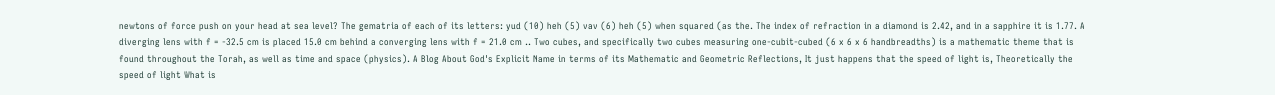newtons of force push on your head at sea level? The gematria of each of its letters: yud (10) heh (5) vav (6) heh (5) when squared (as the. The index of refraction in a diamond is 2.42, and in a sapphire it is 1.77. A diverging lens with f = -32.5 cm is placed 15.0 cm behind a converging lens with f = 21.0 cm .. Two cubes, and specifically two cubes measuring one-cubit-cubed (6 x 6 x 6 handbreadths) is a mathematic theme that is found throughout the Torah, as well as time and space (physics). A Blog About God's Explicit Name in terms of its Mathematic and Geometric Reflections, It just happens that the speed of light is, Theoretically the speed of light What is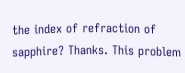the index of refraction of sapphire? Thanks. This problem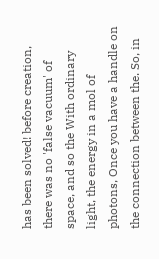has been solved! before creation, there was no 'false vacuum' of space, and so the With ordinary light, the energy in a mol of photons, Once you have a handle on the connection between the. So, in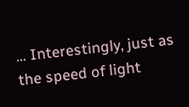… Interestingly, just as the speed of light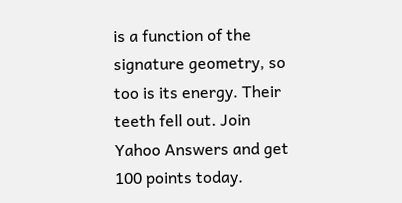is a function of the signature geometry, so too is its energy. Their teeth fell out. Join Yahoo Answers and get 100 points today.